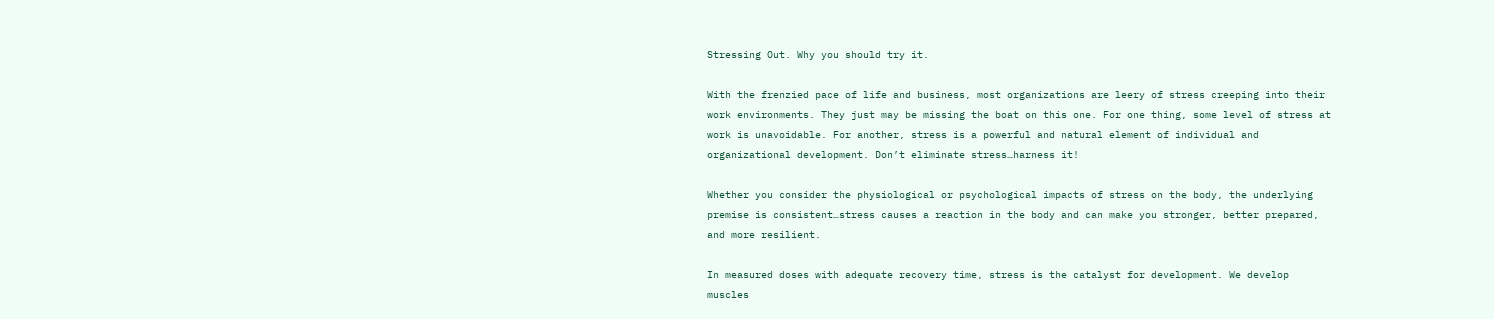Stressing Out. Why you should try it.

With the frenzied pace of life and business, most organizations are leery of stress creeping into their work environments. They just may be missing the boat on this one. For one thing, some level of stress at work is unavoidable. For another, stress is a powerful and natural element of individual and organizational development. Don’t eliminate stress…harness it!

Whether you consider the physiological or psychological impacts of stress on the body, the underlying premise is consistent…stress causes a reaction in the body and can make you stronger, better prepared, and more resilient.

In measured doses with adequate recovery time, stress is the catalyst for development. We develop muscles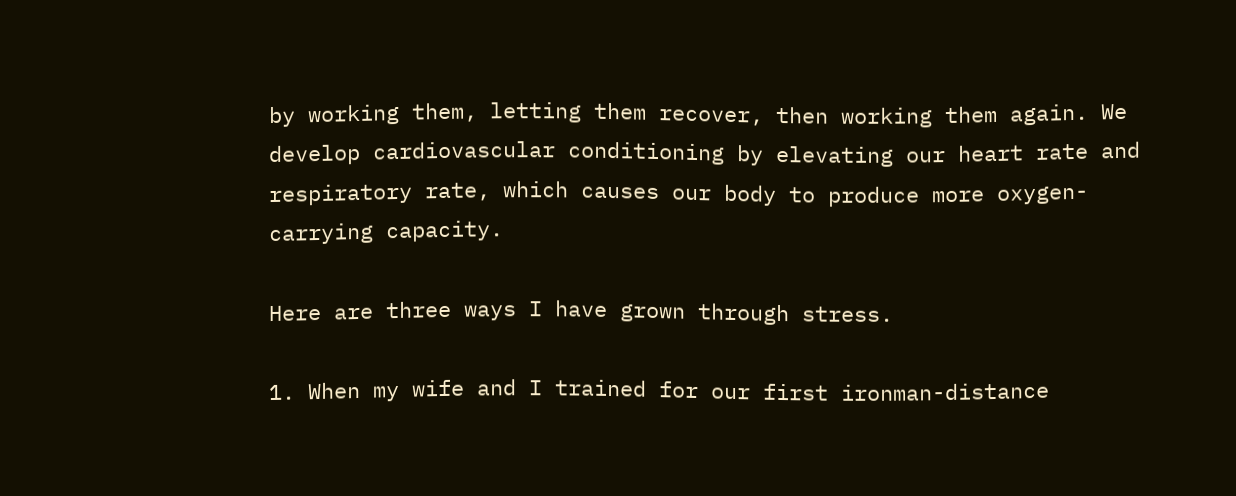by working them, letting them recover, then working them again. We develop cardiovascular conditioning by elevating our heart rate and respiratory rate, which causes our body to produce more oxygen-carrying capacity.

Here are three ways I have grown through stress.

1. When my wife and I trained for our first ironman-distance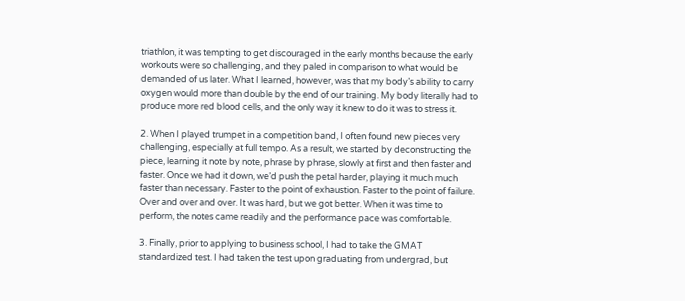triathlon, it was tempting to get discouraged in the early months because the early workouts were so challenging, and they paled in comparison to what would be demanded of us later. What I learned, however, was that my body’s ability to carry oxygen would more than double by the end of our training. My body literally had to produce more red blood cells, and the only way it knew to do it was to stress it.

2. When I played trumpet in a competition band, I often found new pieces very challenging, especially at full tempo. As a result, we started by deconstructing the piece, learning it note by note, phrase by phrase, slowly at first and then faster and faster. Once we had it down, we’d push the petal harder, playing it much much faster than necessary. Faster to the point of exhaustion. Faster to the point of failure. Over and over and over. It was hard, but we got better. When it was time to perform, the notes came readily and the performance pace was comfortable.

3. Finally, prior to applying to business school, I had to take the GMAT standardized test. I had taken the test upon graduating from undergrad, but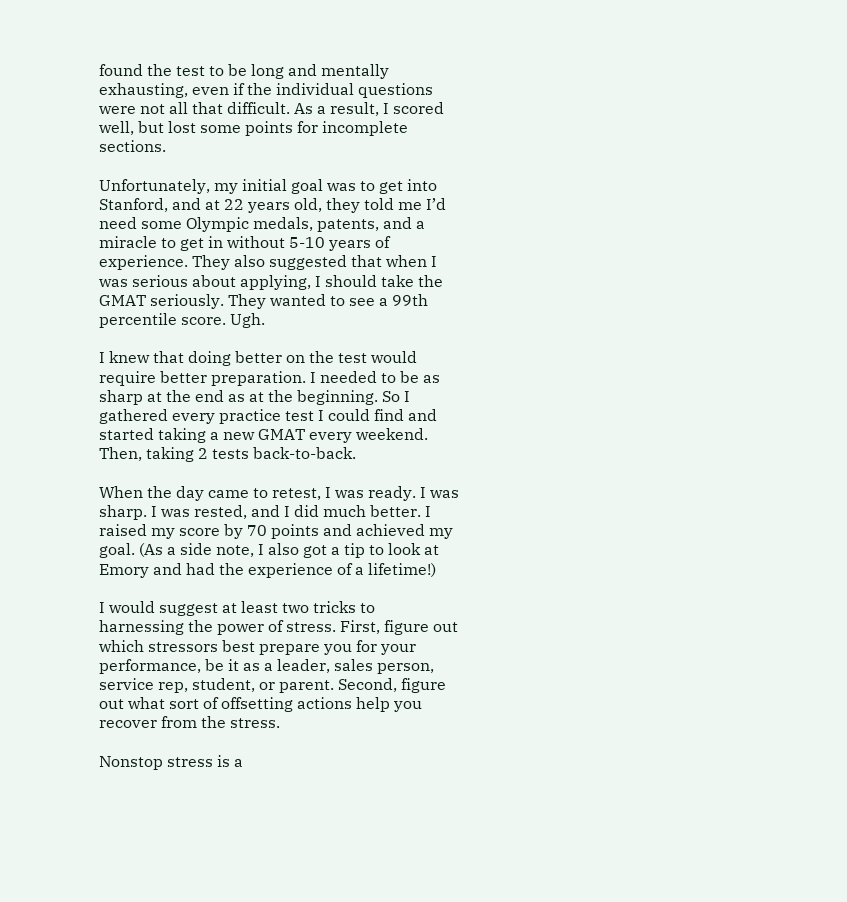found the test to be long and mentally exhausting, even if the individual questions were not all that difficult. As a result, I scored well, but lost some points for incomplete sections.

Unfortunately, my initial goal was to get into Stanford, and at 22 years old, they told me I’d need some Olympic medals, patents, and a miracle to get in without 5-10 years of experience. They also suggested that when I was serious about applying, I should take the GMAT seriously. They wanted to see a 99th percentile score. Ugh.

I knew that doing better on the test would require better preparation. I needed to be as sharp at the end as at the beginning. So I gathered every practice test I could find and started taking a new GMAT every weekend. Then, taking 2 tests back-to-back.

When the day came to retest, I was ready. I was sharp. I was rested, and I did much better. I raised my score by 70 points and achieved my goal. (As a side note, I also got a tip to look at Emory and had the experience of a lifetime!)

I would suggest at least two tricks to harnessing the power of stress. First, figure out which stressors best prepare you for your performance, be it as a leader, sales person, service rep, student, or parent. Second, figure out what sort of offsetting actions help you recover from the stress.

Nonstop stress is a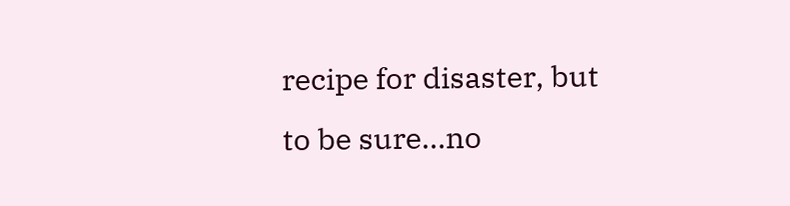recipe for disaster, but to be sure…no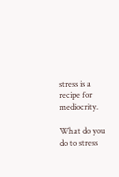stress is a recipe for mediocrity.

What do you do to stress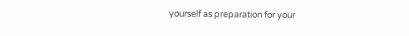yourself as preparation for your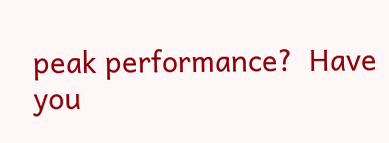peak performance?  Have you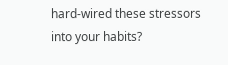hard-wired these stressors into your habits?